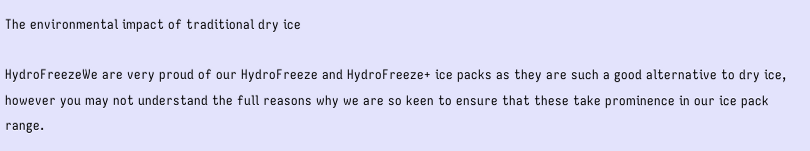The environmental impact of traditional dry ice

HydroFreezeWe are very proud of our HydroFreeze and HydroFreeze+ ice packs as they are such a good alternative to dry ice, however you may not understand the full reasons why we are so keen to ensure that these take prominence in our ice pack range.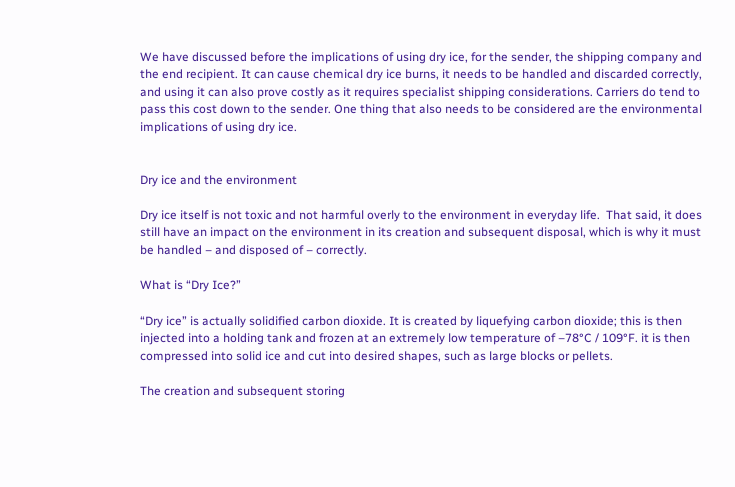We have discussed before the implications of using dry ice, for the sender, the shipping company and the end recipient. It can cause chemical dry ice burns, it needs to be handled and discarded correctly, and using it can also prove costly as it requires specialist shipping considerations. Carriers do tend to pass this cost down to the sender. One thing that also needs to be considered are the environmental implications of using dry ice.


Dry ice and the environment

Dry ice itself is not toxic and not harmful overly to the environment in everyday life.  That said, it does still have an impact on the environment in its creation and subsequent disposal, which is why it must be handled – and disposed of – correctly.

What is “Dry Ice?”

“Dry ice” is actually solidified carbon dioxide. It is created by liquefying carbon dioxide; this is then injected into a holding tank and frozen at an extremely low temperature of –78°C / 109°F. it is then compressed into solid ice and cut into desired shapes, such as large blocks or pellets.

The creation and subsequent storing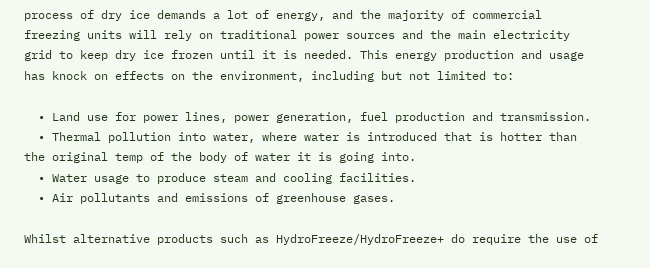process of dry ice demands a lot of energy, and the majority of commercial freezing units will rely on traditional power sources and the main electricity grid to keep dry ice frozen until it is needed. This energy production and usage has knock on effects on the environment, including but not limited to:

  • Land use for power lines, power generation, fuel production and transmission.
  • Thermal pollution into water, where water is introduced that is hotter than the original temp of the body of water it is going into.
  • Water usage to produce steam and cooling facilities.
  • Air pollutants and emissions of greenhouse gases.

Whilst alternative products such as HydroFreeze/HydroFreeze+ do require the use of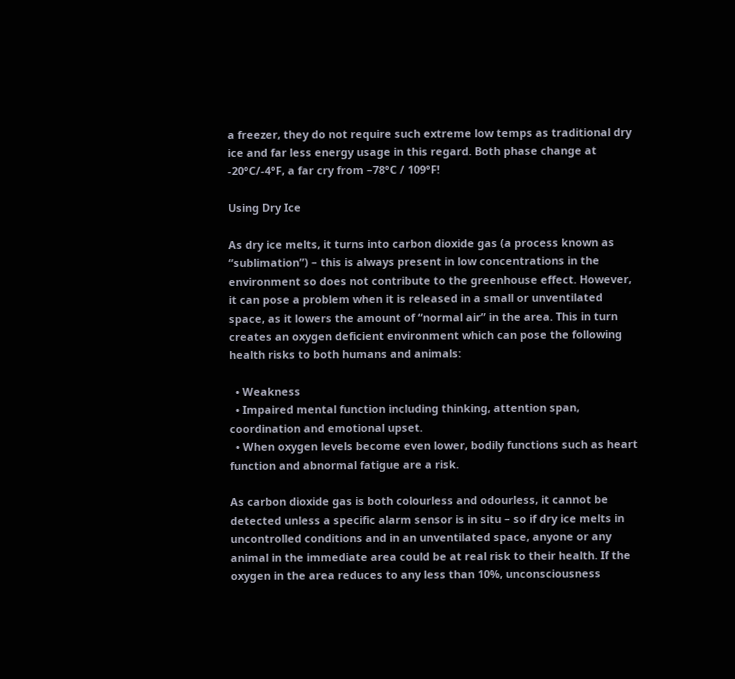a freezer, they do not require such extreme low temps as traditional dry ice and far less energy usage in this regard. Both phase change at -20°C/-4°F, a far cry from –78°C / 109°F!

Using Dry Ice

As dry ice melts, it turns into carbon dioxide gas (a process known as “sublimation”) – this is always present in low concentrations in the environment so does not contribute to the greenhouse effect. However, it can pose a problem when it is released in a small or unventilated space, as it lowers the amount of “normal air” in the area. This in turn creates an oxygen deficient environment which can pose the following health risks to both humans and animals:

  • Weakness
  • Impaired mental function including thinking, attention span, coordination and emotional upset.
  • When oxygen levels become even lower, bodily functions such as heart function and abnormal fatigue are a risk.

As carbon dioxide gas is both colourless and odourless, it cannot be detected unless a specific alarm sensor is in situ – so if dry ice melts in uncontrolled conditions and in an unventilated space, anyone or any animal in the immediate area could be at real risk to their health. If the oxygen in the area reduces to any less than 10%, unconsciousness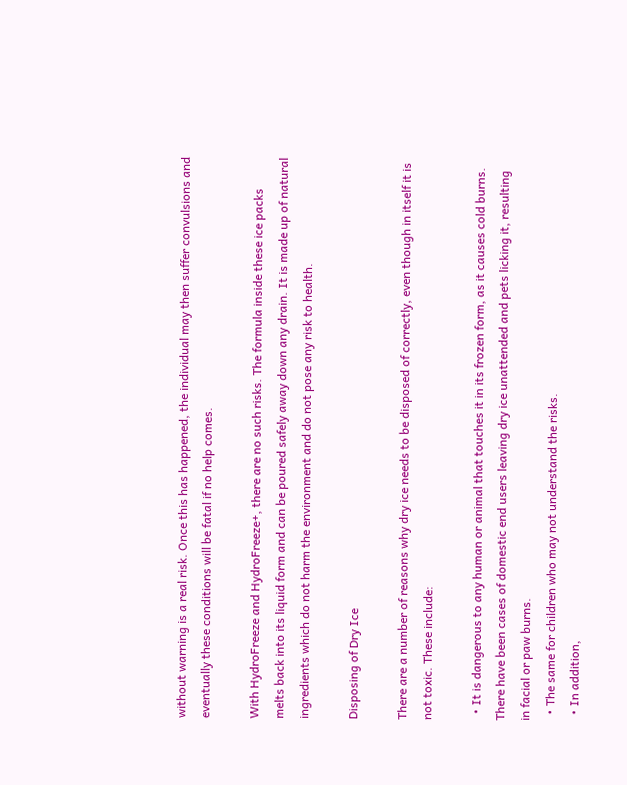without warning is a real risk. Once this has happened, the individual may then suffer convulsions and eventually these conditions will be fatal if no help comes.

With HydroFreeze and HydroFreeze+, there are no such risks. The formula inside these ice packs melts back into its liquid form and can be poured safely away down any drain. It is made up of natural ingredients which do not harm the environment and do not pose any risk to health.

Disposing of Dry Ice

There are a number of reasons why dry ice needs to be disposed of correctly, even though in itself it is not toxic. These include:

  • It is dangerous to any human or animal that touches it in its frozen form, as it causes cold burns. There have been cases of domestic end users leaving dry ice unattended and pets licking it, resulting in facial or paw burns.
  • The same for children who may not understand the risks.
  • In addition,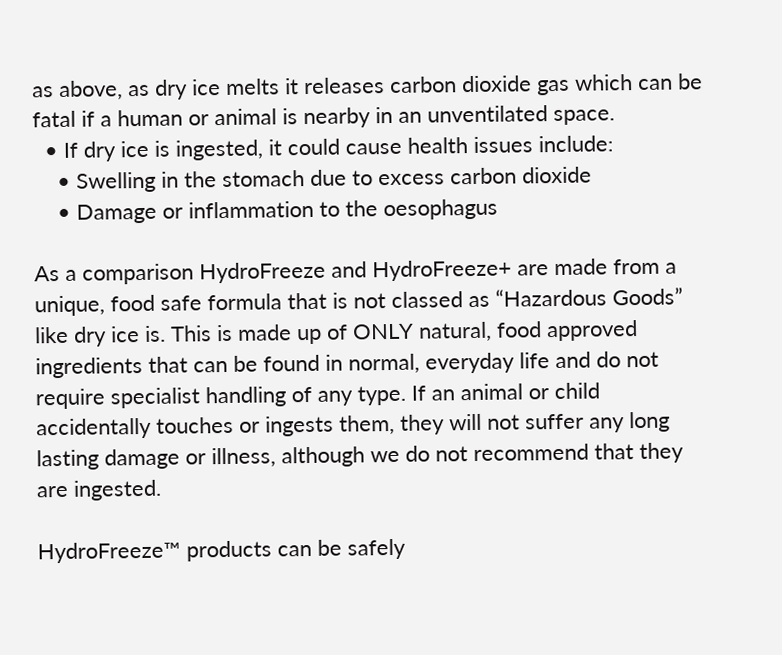as above, as dry ice melts it releases carbon dioxide gas which can be fatal if a human or animal is nearby in an unventilated space.
  • If dry ice is ingested, it could cause health issues include:
    • Swelling in the stomach due to excess carbon dioxide
    • Damage or inflammation to the oesophagus

As a comparison HydroFreeze and HydroFreeze+ are made from a unique, food safe formula that is not classed as “Hazardous Goods” like dry ice is. This is made up of ONLY natural, food approved ingredients that can be found in normal, everyday life and do not require specialist handling of any type. If an animal or child accidentally touches or ingests them, they will not suffer any long lasting damage or illness, although we do not recommend that they are ingested.

HydroFreeze™ products can be safely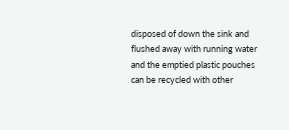disposed of down the sink and flushed away with running water and the emptied plastic pouches can be recycled with other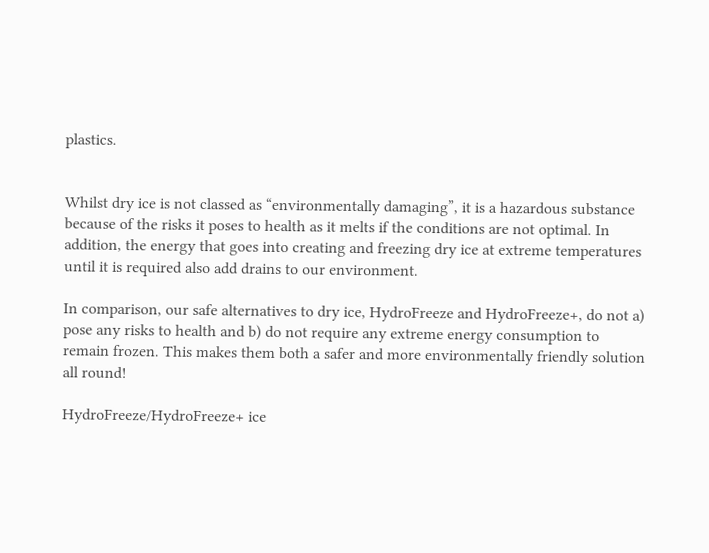plastics.


Whilst dry ice is not classed as “environmentally damaging”, it is a hazardous substance because of the risks it poses to health as it melts if the conditions are not optimal. In addition, the energy that goes into creating and freezing dry ice at extreme temperatures until it is required also add drains to our environment.

In comparison, our safe alternatives to dry ice, HydroFreeze and HydroFreeze+, do not a) pose any risks to health and b) do not require any extreme energy consumption to remain frozen. This makes them both a safer and more environmentally friendly solution all round!

HydroFreeze/HydroFreeze+ ice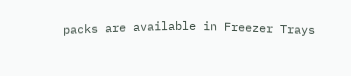packs are available in Freezer Trays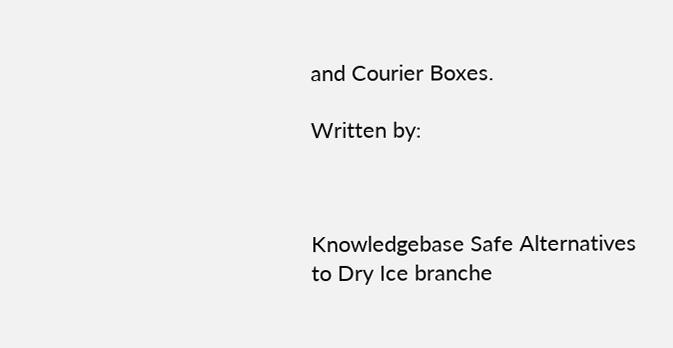and Courier Boxes.

Written by:



Knowledgebase Safe Alternatives to Dry Ice branche